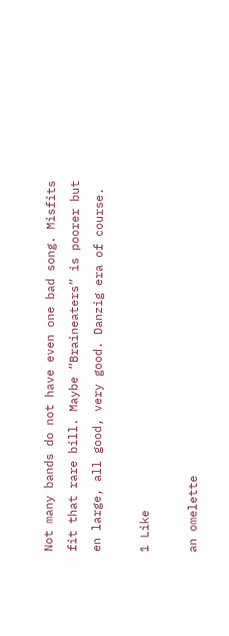Not many bands do not have even one bad song. Misfits fit that rare bill. Maybe “Braineaters” is poorer but en large, all good, very good. Danzig era of course.

1 Like

an omelette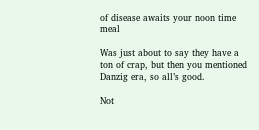of disease awaits your noon time meal

Was just about to say they have a ton of crap, but then you mentioned Danzig era, so all’s good.

Not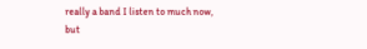really a band I listen to much now, but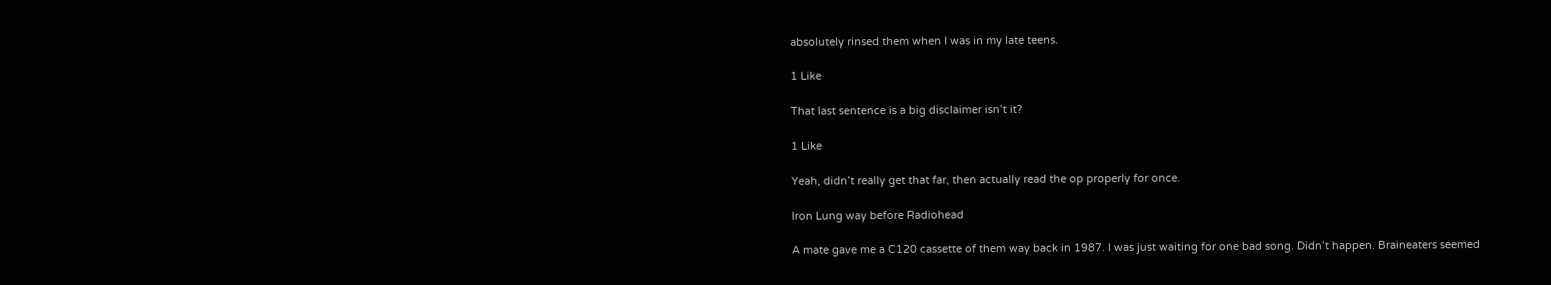absolutely rinsed them when I was in my late teens.

1 Like

That last sentence is a big disclaimer isn’t it?

1 Like

Yeah, didn’t really get that far, then actually read the op properly for once.

Iron Lung way before Radiohead

A mate gave me a C120 cassette of them way back in 1987. I was just waiting for one bad song. Didn’t happen. Braineaters seemed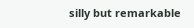silly but remarkable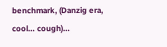benchmark, (Danzig era, cool… cough)…